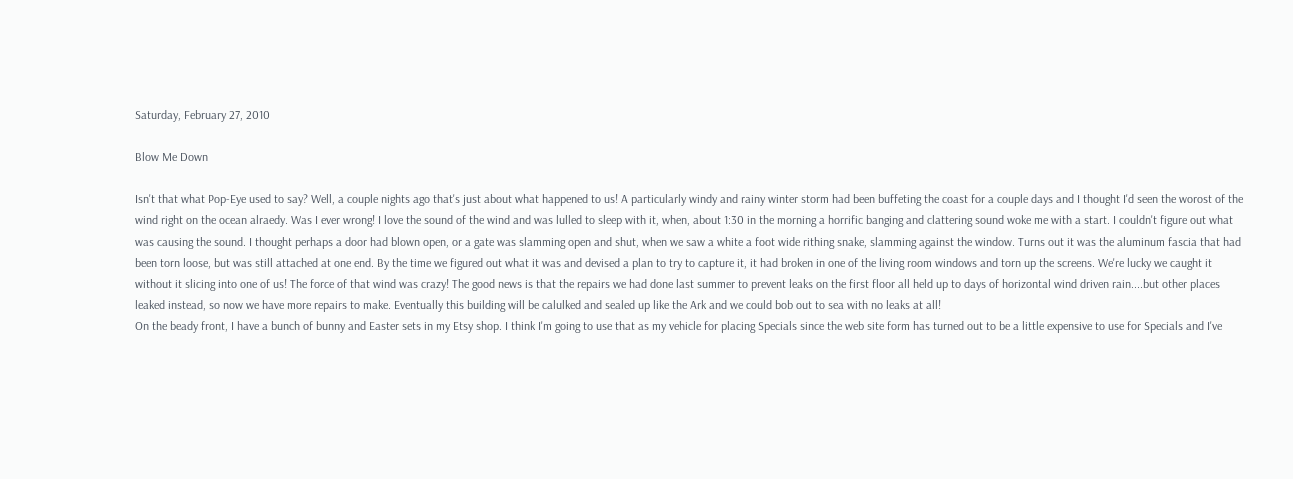Saturday, February 27, 2010

Blow Me Down

Isn't that what Pop-Eye used to say? Well, a couple nights ago that's just about what happened to us! A particularly windy and rainy winter storm had been buffeting the coast for a couple days and I thought I'd seen the worost of the wind right on the ocean alraedy. Was I ever wrong! I love the sound of the wind and was lulled to sleep with it, when, about 1:30 in the morning a horrific banging and clattering sound woke me with a start. I couldn't figure out what was causing the sound. I thought perhaps a door had blown open, or a gate was slamming open and shut, when we saw a white a foot wide rithing snake, slamming against the window. Turns out it was the aluminum fascia that had been torn loose, but was still attached at one end. By the time we figured out what it was and devised a plan to try to capture it, it had broken in one of the living room windows and torn up the screens. We're lucky we caught it without it slicing into one of us! The force of that wind was crazy! The good news is that the repairs we had done last summer to prevent leaks on the first floor all held up to days of horizontal wind driven rain....but other places leaked instead, so now we have more repairs to make. Eventually this building will be calulked and sealed up like the Ark and we could bob out to sea with no leaks at all!
On the beady front, I have a bunch of bunny and Easter sets in my Etsy shop. I think I'm going to use that as my vehicle for placing Specials since the web site form has turned out to be a little expensive to use for Specials and I've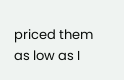priced them as low as I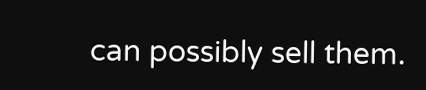can possibly sell them.